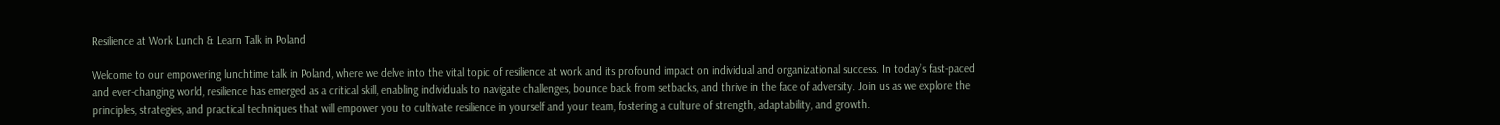Resilience at Work Lunch & Learn Talk in Poland

Welcome to our empowering lunchtime talk in Poland, where we delve into the vital topic of resilience at work and its profound impact on individual and organizational success. In today’s fast-paced and ever-changing world, resilience has emerged as a critical skill, enabling individuals to navigate challenges, bounce back from setbacks, and thrive in the face of adversity. Join us as we explore the principles, strategies, and practical techniques that will empower you to cultivate resilience in yourself and your team, fostering a culture of strength, adaptability, and growth.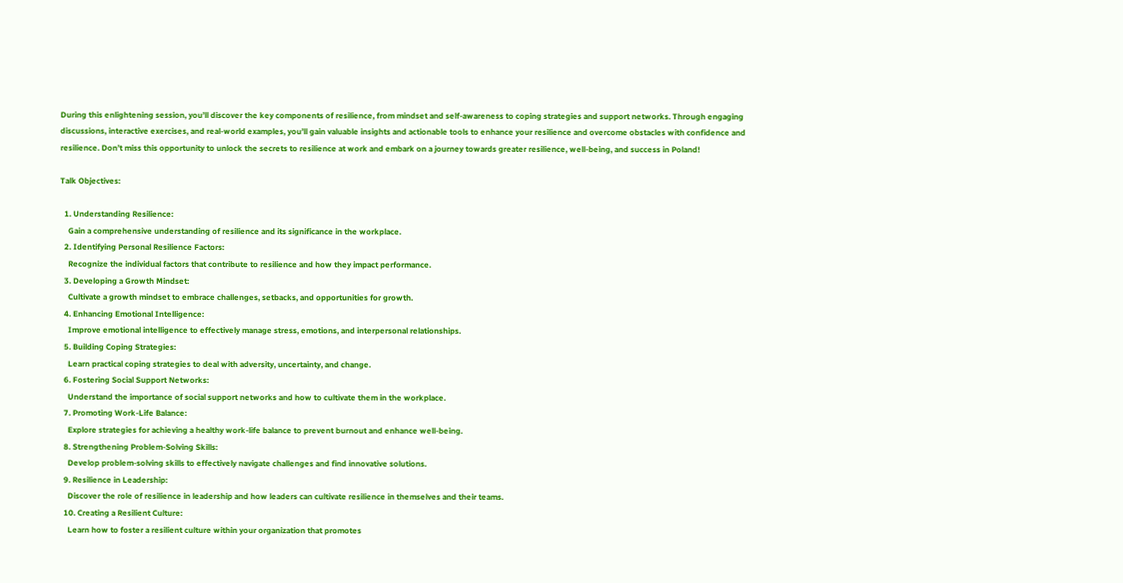During this enlightening session, you’ll discover the key components of resilience, from mindset and self-awareness to coping strategies and support networks. Through engaging discussions, interactive exercises, and real-world examples, you’ll gain valuable insights and actionable tools to enhance your resilience and overcome obstacles with confidence and resilience. Don’t miss this opportunity to unlock the secrets to resilience at work and embark on a journey towards greater resilience, well-being, and success in Poland!

Talk Objectives:

  1. Understanding Resilience:
    Gain a comprehensive understanding of resilience and its significance in the workplace.
  2. Identifying Personal Resilience Factors:
    Recognize the individual factors that contribute to resilience and how they impact performance.
  3. Developing a Growth Mindset:
    Cultivate a growth mindset to embrace challenges, setbacks, and opportunities for growth.
  4. Enhancing Emotional Intelligence:
    Improve emotional intelligence to effectively manage stress, emotions, and interpersonal relationships.
  5. Building Coping Strategies:
    Learn practical coping strategies to deal with adversity, uncertainty, and change.
  6. Fostering Social Support Networks:
    Understand the importance of social support networks and how to cultivate them in the workplace.
  7. Promoting Work-Life Balance:
    Explore strategies for achieving a healthy work-life balance to prevent burnout and enhance well-being.
  8. Strengthening Problem-Solving Skills:
    Develop problem-solving skills to effectively navigate challenges and find innovative solutions.
  9. Resilience in Leadership:
    Discover the role of resilience in leadership and how leaders can cultivate resilience in themselves and their teams.
  10. Creating a Resilient Culture:
    Learn how to foster a resilient culture within your organization that promotes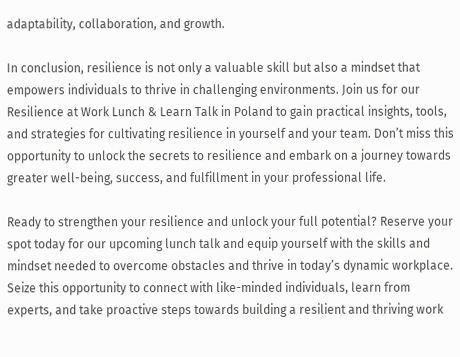adaptability, collaboration, and growth.

In conclusion, resilience is not only a valuable skill but also a mindset that empowers individuals to thrive in challenging environments. Join us for our Resilience at Work Lunch & Learn Talk in Poland to gain practical insights, tools, and strategies for cultivating resilience in yourself and your team. Don’t miss this opportunity to unlock the secrets to resilience and embark on a journey towards greater well-being, success, and fulfillment in your professional life.

Ready to strengthen your resilience and unlock your full potential? Reserve your spot today for our upcoming lunch talk and equip yourself with the skills and mindset needed to overcome obstacles and thrive in today’s dynamic workplace. Seize this opportunity to connect with like-minded individuals, learn from experts, and take proactive steps towards building a resilient and thriving work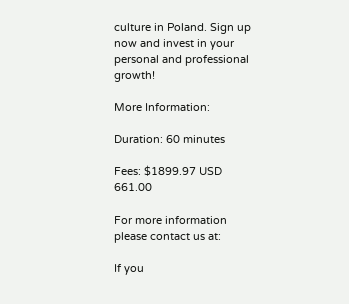culture in Poland. Sign up now and invest in your personal and professional growth!

More Information:

Duration: 60 minutes

Fees: $1899.97 USD 661.00

For more information please contact us at:

If you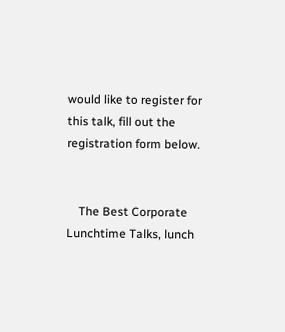would like to register for this talk, fill out the registration form below.


    The Best Corporate Lunchtime Talks, lunch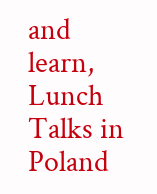and learn, Lunch Talks in Poland